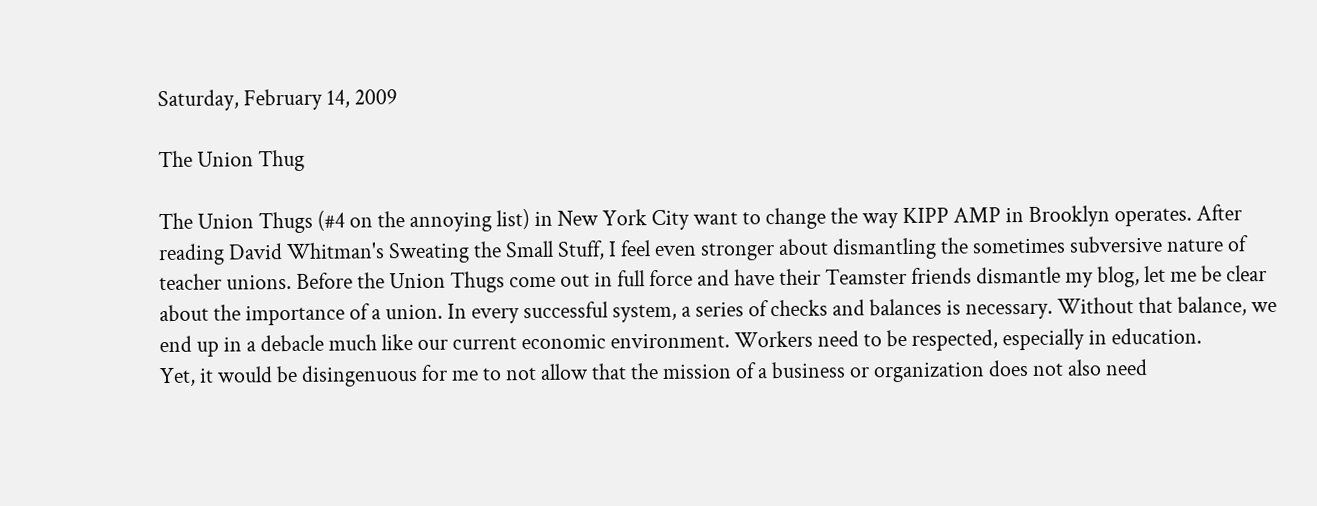Saturday, February 14, 2009

The Union Thug

The Union Thugs (#4 on the annoying list) in New York City want to change the way KIPP AMP in Brooklyn operates. After reading David Whitman's Sweating the Small Stuff, I feel even stronger about dismantling the sometimes subversive nature of teacher unions. Before the Union Thugs come out in full force and have their Teamster friends dismantle my blog, let me be clear about the importance of a union. In every successful system, a series of checks and balances is necessary. Without that balance, we end up in a debacle much like our current economic environment. Workers need to be respected, especially in education.
Yet, it would be disingenuous for me to not allow that the mission of a business or organization does not also need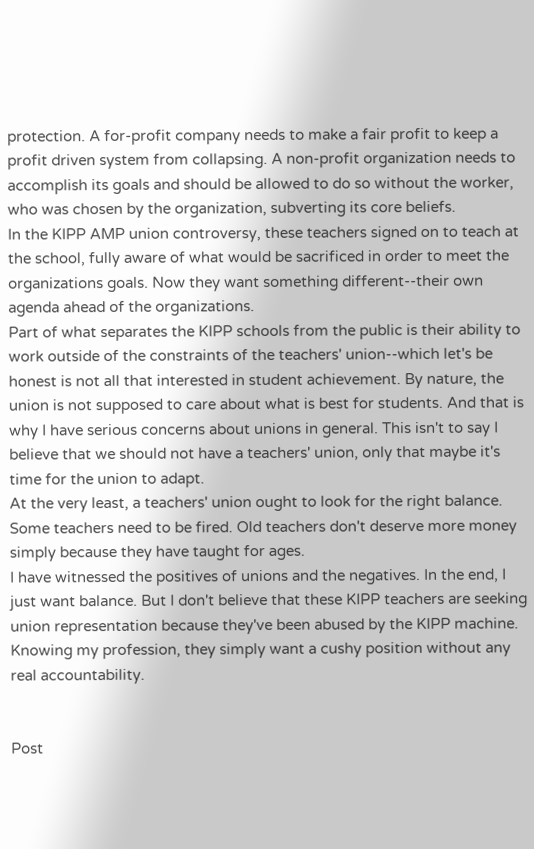protection. A for-profit company needs to make a fair profit to keep a profit driven system from collapsing. A non-profit organization needs to accomplish its goals and should be allowed to do so without the worker, who was chosen by the organization, subverting its core beliefs.
In the KIPP AMP union controversy, these teachers signed on to teach at the school, fully aware of what would be sacrificed in order to meet the organizations goals. Now they want something different--their own agenda ahead of the organizations.
Part of what separates the KIPP schools from the public is their ability to work outside of the constraints of the teachers' union--which let's be honest is not all that interested in student achievement. By nature, the union is not supposed to care about what is best for students. And that is why I have serious concerns about unions in general. This isn't to say I believe that we should not have a teachers' union, only that maybe it's time for the union to adapt.
At the very least, a teachers' union ought to look for the right balance. Some teachers need to be fired. Old teachers don't deserve more money simply because they have taught for ages.
I have witnessed the positives of unions and the negatives. In the end, I just want balance. But I don't believe that these KIPP teachers are seeking union representation because they've been abused by the KIPP machine. Knowing my profession, they simply want a cushy position without any real accountability.


Post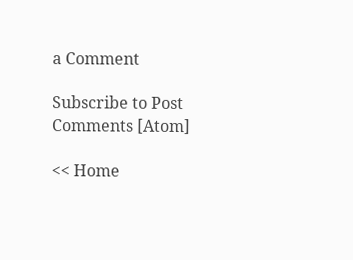a Comment

Subscribe to Post Comments [Atom]

<< Home